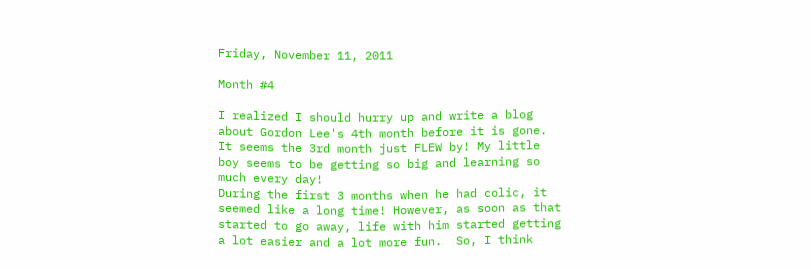Friday, November 11, 2011

Month #4

I realized I should hurry up and write a blog about Gordon Lee's 4th month before it is gone.  It seems the 3rd month just FLEW by! My little boy seems to be getting so big and learning so much every day!
During the first 3 months when he had colic, it seemed like a long time! However, as soon as that started to go away, life with him started getting a lot easier and a lot more fun.  So, I think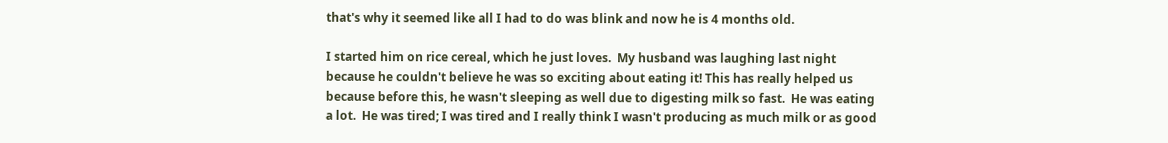that's why it seemed like all I had to do was blink and now he is 4 months old.

I started him on rice cereal, which he just loves.  My husband was laughing last night because he couldn't believe he was so exciting about eating it! This has really helped us because before this, he wasn't sleeping as well due to digesting milk so fast.  He was eating a lot.  He was tired; I was tired and I really think I wasn't producing as much milk or as good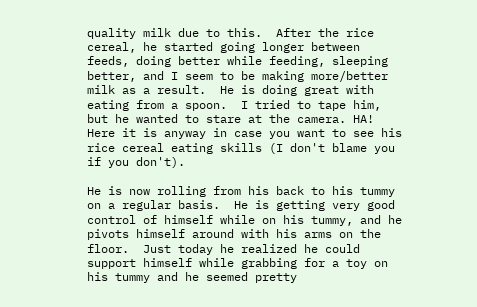quality milk due to this.  After the rice cereal, he started going longer between feeds, doing better while feeding, sleeping better, and I seem to be making more/better milk as a result.  He is doing great with eating from a spoon.  I tried to tape him, but he wanted to stare at the camera. HA! Here it is anyway in case you want to see his rice cereal eating skills (I don't blame you if you don't).

He is now rolling from his back to his tummy on a regular basis.  He is getting very good control of himself while on his tummy, and he pivots himself around with his arms on the floor.  Just today he realized he could support himself while grabbing for a toy on his tummy and he seemed pretty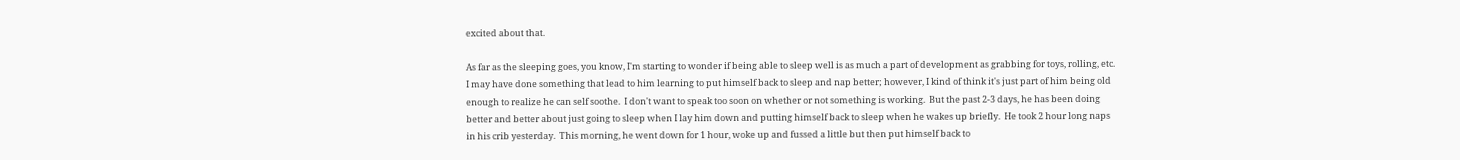excited about that.

As far as the sleeping goes, you know, I'm starting to wonder if being able to sleep well is as much a part of development as grabbing for toys, rolling, etc.  I may have done something that lead to him learning to put himself back to sleep and nap better; however, I kind of think it's just part of him being old enough to realize he can self soothe.  I don't want to speak too soon on whether or not something is working.  But the past 2-3 days, he has been doing better and better about just going to sleep when I lay him down and putting himself back to sleep when he wakes up briefly.  He took 2 hour long naps in his crib yesterday.  This morning, he went down for 1 hour, woke up and fussed a little but then put himself back to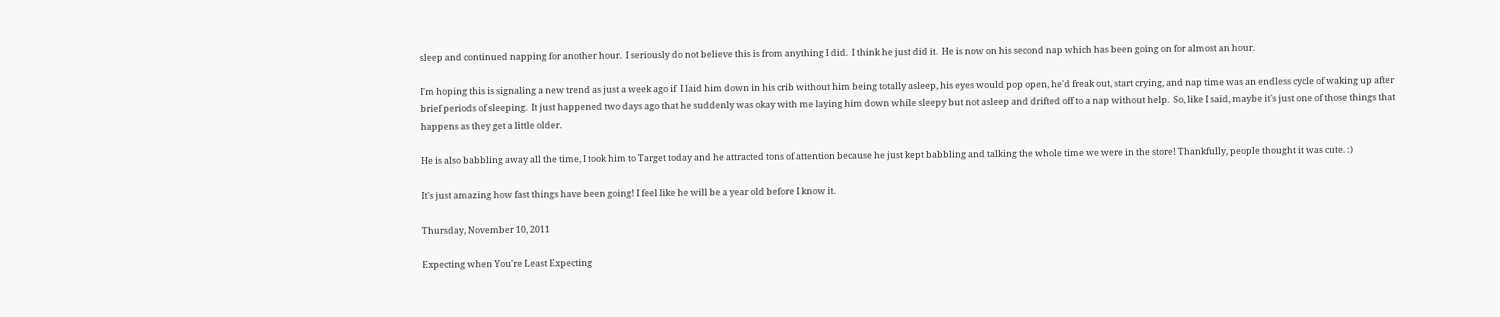sleep and continued napping for another hour.  I seriously do not believe this is from anything I did.  I think he just did it.  He is now on his second nap which has been going on for almost an hour.

I'm hoping this is signaling a new trend as just a week ago if  I laid him down in his crib without him being totally asleep, his eyes would pop open, he'd freak out, start crying, and nap time was an endless cycle of waking up after brief periods of sleeping.  It just happened two days ago that he suddenly was okay with me laying him down while sleepy but not asleep and drifted off to a nap without help.  So, like I said, maybe it's just one of those things that happens as they get a little older.

He is also babbling away all the time, I took him to Target today and he attracted tons of attention because he just kept babbling and talking the whole time we were in the store! Thankfully, people thought it was cute. :)

It's just amazing how fast things have been going! I feel like he will be a year old before I know it.

Thursday, November 10, 2011

Expecting when You're Least Expecting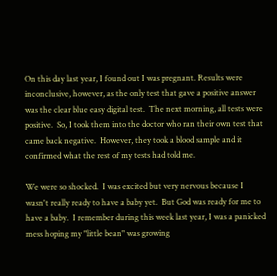On this day last year, I found out I was pregnant. Results were inconclusive, however, as the only test that gave a positive answer was the clear blue easy digital test.  The next morning, all tests were positive.  So, I took them into the doctor who ran their own test that came back negative.  However, they took a blood sample and it confirmed what the rest of my tests had told me.

We were so shocked.  I was excited but very nervous because I wasn't really ready to have a baby yet.  But God was ready for me to have a baby.  I remember during this week last year, I was a panicked mess hoping my "little bean" was growing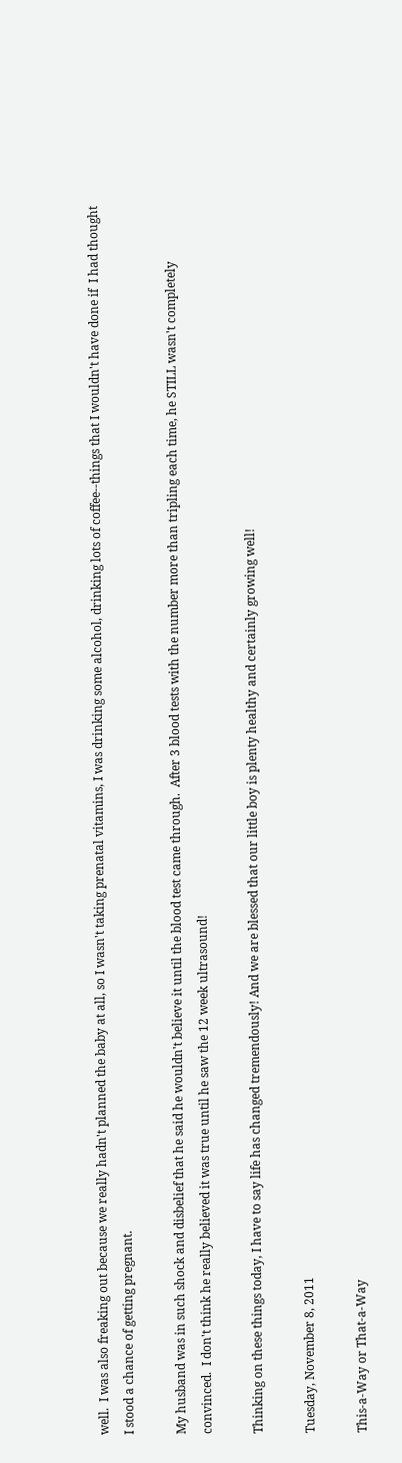well.  I was also freaking out because we really hadn't planned the baby at all, so I wasn't taking prenatal vitamins, I was drinking some alcohol, drinking lots of coffee--things that I wouldn't have done if  I had thought I stood a chance of getting pregnant.

My husband was in such shock and disbelief that he said he wouldn't believe it until the blood test came through.  After 3 blood tests with the number more than tripling each time, he STILL wasn't completely convinced.  I don't think he really believed it was true until he saw the 12 week ultrasound!

Thinking on these things today, I have to say life has changed tremendously! And we are blessed that our little boy is plenty healthy and certainly growing well!

Tuesday, November 8, 2011

This-a-Way or That-a-Way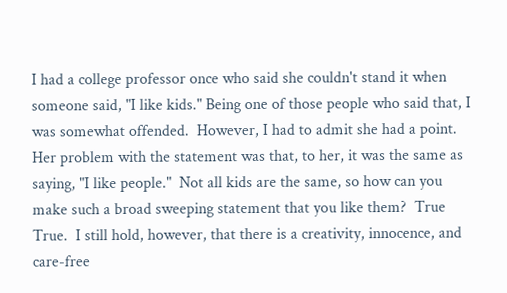I had a college professor once who said she couldn't stand it when someone said, "I like kids." Being one of those people who said that, I was somewhat offended.  However, I had to admit she had a point.  Her problem with the statement was that, to her, it was the same as saying, "I like people."  Not all kids are the same, so how can you make such a broad sweeping statement that you like them?  True True.  I still hold, however, that there is a creativity, innocence, and care-free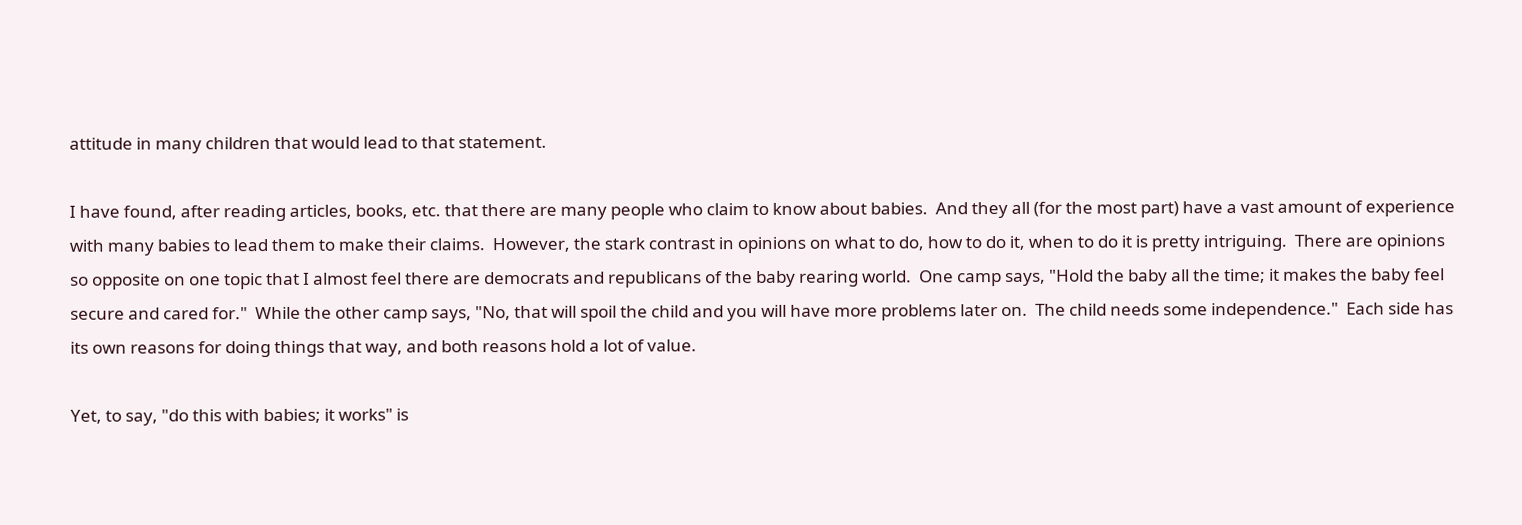attitude in many children that would lead to that statement.

I have found, after reading articles, books, etc. that there are many people who claim to know about babies.  And they all (for the most part) have a vast amount of experience with many babies to lead them to make their claims.  However, the stark contrast in opinions on what to do, how to do it, when to do it is pretty intriguing.  There are opinions so opposite on one topic that I almost feel there are democrats and republicans of the baby rearing world.  One camp says, "Hold the baby all the time; it makes the baby feel secure and cared for."  While the other camp says, "No, that will spoil the child and you will have more problems later on.  The child needs some independence."  Each side has its own reasons for doing things that way, and both reasons hold a lot of value.

Yet, to say, "do this with babies; it works" is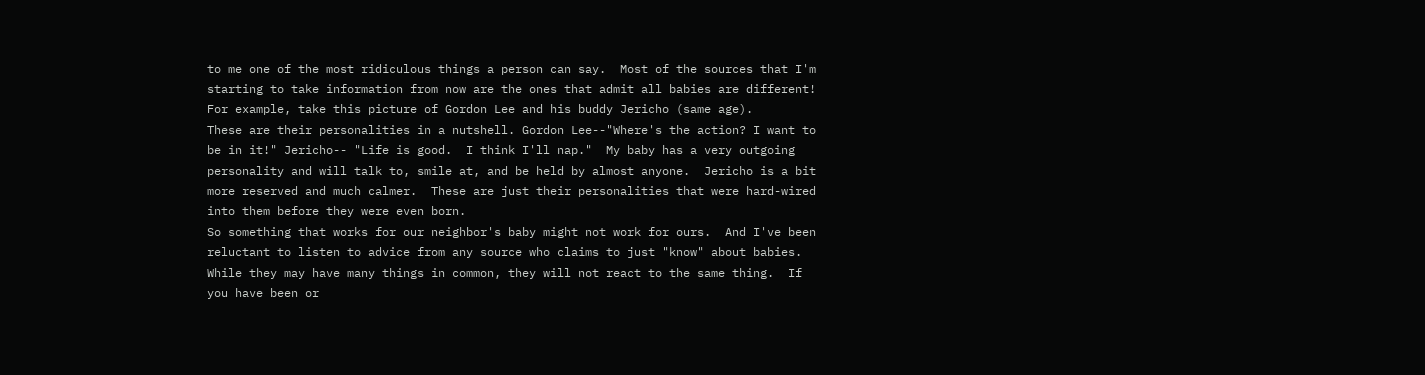to me one of the most ridiculous things a person can say.  Most of the sources that I'm starting to take information from now are the ones that admit all babies are different!
For example, take this picture of Gordon Lee and his buddy Jericho (same age).
These are their personalities in a nutshell. Gordon Lee--"Where's the action? I want to be in it!" Jericho-- "Life is good.  I think I'll nap."  My baby has a very outgoing personality and will talk to, smile at, and be held by almost anyone.  Jericho is a bit more reserved and much calmer.  These are just their personalities that were hard-wired into them before they were even born.
So something that works for our neighbor's baby might not work for ours.  And I've been reluctant to listen to advice from any source who claims to just "know" about babies.  While they may have many things in common, they will not react to the same thing.  If you have been or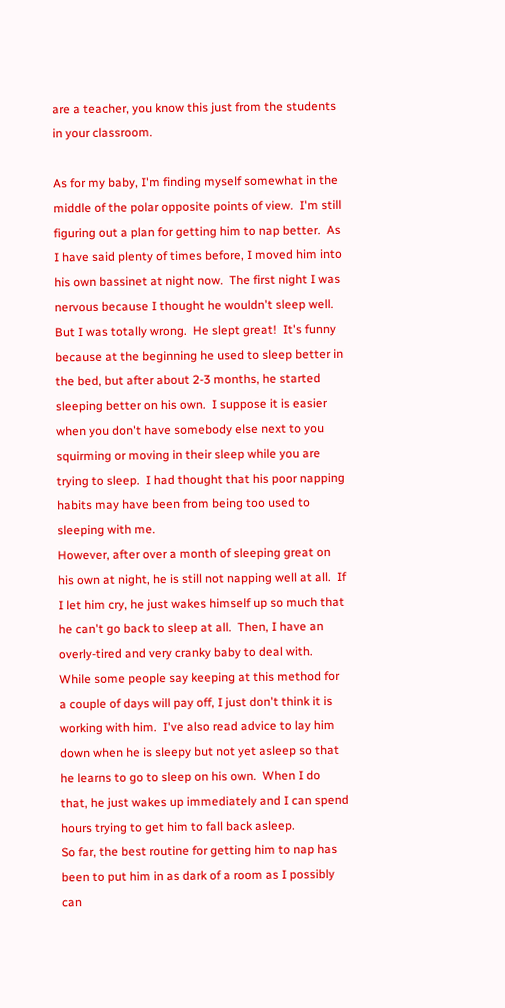are a teacher, you know this just from the students in your classroom.

As for my baby, I'm finding myself somewhat in the middle of the polar opposite points of view.  I'm still figuring out a plan for getting him to nap better.  As I have said plenty of times before, I moved him into his own bassinet at night now.  The first night I was nervous because I thought he wouldn't sleep well.  But I was totally wrong.  He slept great!  It's funny because at the beginning he used to sleep better in the bed, but after about 2-3 months, he started sleeping better on his own.  I suppose it is easier when you don't have somebody else next to you squirming or moving in their sleep while you are trying to sleep.  I had thought that his poor napping habits may have been from being too used to sleeping with me.
However, after over a month of sleeping great on his own at night, he is still not napping well at all.  If I let him cry, he just wakes himself up so much that he can't go back to sleep at all.  Then, I have an overly-tired and very cranky baby to deal with.  While some people say keeping at this method for a couple of days will pay off, I just don't think it is working with him.  I've also read advice to lay him down when he is sleepy but not yet asleep so that he learns to go to sleep on his own.  When I do that, he just wakes up immediately and I can spend hours trying to get him to fall back asleep.
So far, the best routine for getting him to nap has been to put him in as dark of a room as I possibly can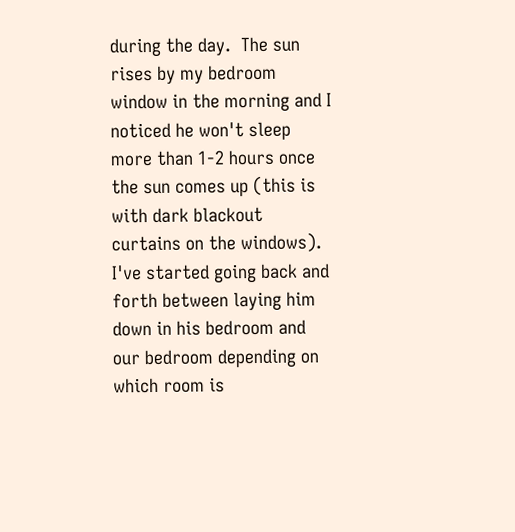during the day.  The sun rises by my bedroom window in the morning and I noticed he won't sleep more than 1-2 hours once the sun comes up (this is with dark blackout curtains on the windows).  I've started going back and forth between laying him down in his bedroom and our bedroom depending on which room is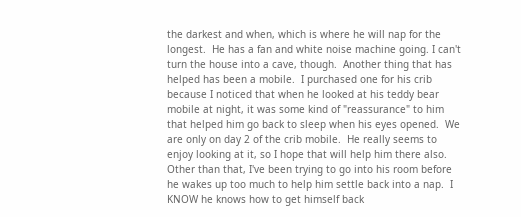the darkest and when, which is where he will nap for the longest.  He has a fan and white noise machine going. I can't turn the house into a cave, though.  Another thing that has helped has been a mobile.  I purchased one for his crib because I noticed that when he looked at his teddy bear mobile at night, it was some kind of "reassurance" to him that helped him go back to sleep when his eyes opened.  We are only on day 2 of the crib mobile.  He really seems to enjoy looking at it, so I hope that will help him there also.
Other than that, I've been trying to go into his room before he wakes up too much to help him settle back into a nap.  I KNOW he knows how to get himself back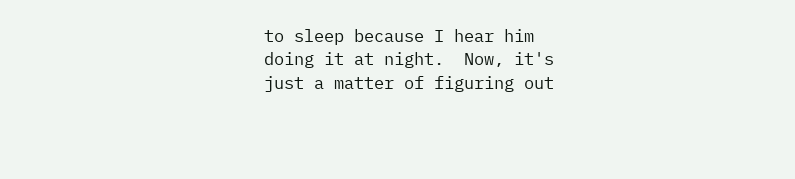to sleep because I hear him doing it at night.  Now, it's just a matter of figuring out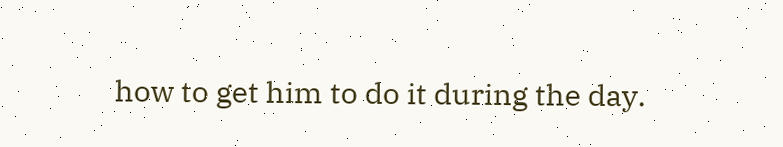how to get him to do it during the day.